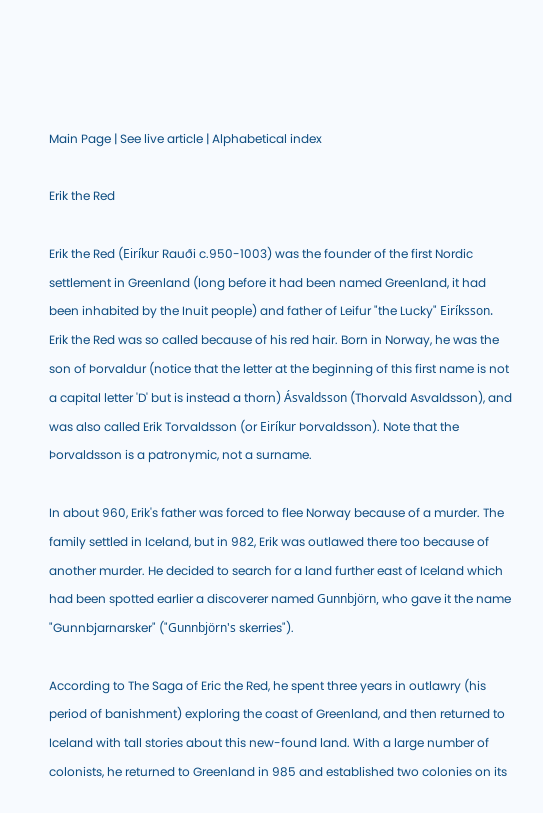Main Page | See live article | Alphabetical index

Erik the Red

Erik the Red (Eiríkur Rauði c.950-1003) was the founder of the first Nordic settlement in Greenland (long before it had been named Greenland, it had been inhabited by the Inuit people) and father of Leifur "the Lucky" Eiríksson. Erik the Red was so called because of his red hair. Born in Norway, he was the son of Þorvaldur (notice that the letter at the beginning of this first name is not a capital letter 'D' but is instead a thorn) Ásvaldsson (Thorvald Asvaldsson), and was also called Erik Torvaldsson (or Eiríkur Þorvaldsson). Note that the Þorvaldsson is a patronymic, not a surname.

In about 960, Erik's father was forced to flee Norway because of a murder. The family settled in Iceland, but in 982, Erik was outlawed there too because of another murder. He decided to search for a land further east of Iceland which had been spotted earlier a discoverer named Gunnbjörn, who gave it the name "Gunnbjarnarsker" ("Gunnbjörn's skerries").

According to The Saga of Eric the Red, he spent three years in outlawry (his period of banishment) exploring the coast of Greenland, and then returned to Iceland with tall stories about this new-found land. With a large number of colonists, he returned to Greenland in 985 and established two colonies on its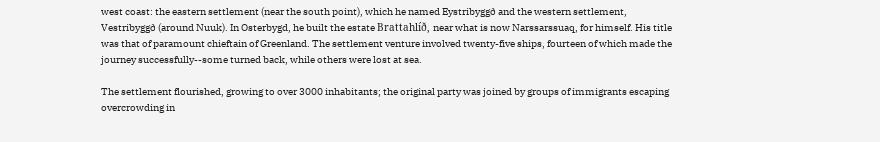west coast: the eastern settlement (near the south point), which he named Eystribyggð and the western settlement, Vestribyggð (around Nuuk). In Osterbygd, he built the estate Brattahlíð, near what is now Narssarssuaq, for himself. His title was that of paramount chieftain of Greenland. The settlement venture involved twenty-five ships, fourteen of which made the journey successfully--some turned back, while others were lost at sea.

The settlement flourished, growing to over 3000 inhabitants; the original party was joined by groups of immigrants escaping overcrowding in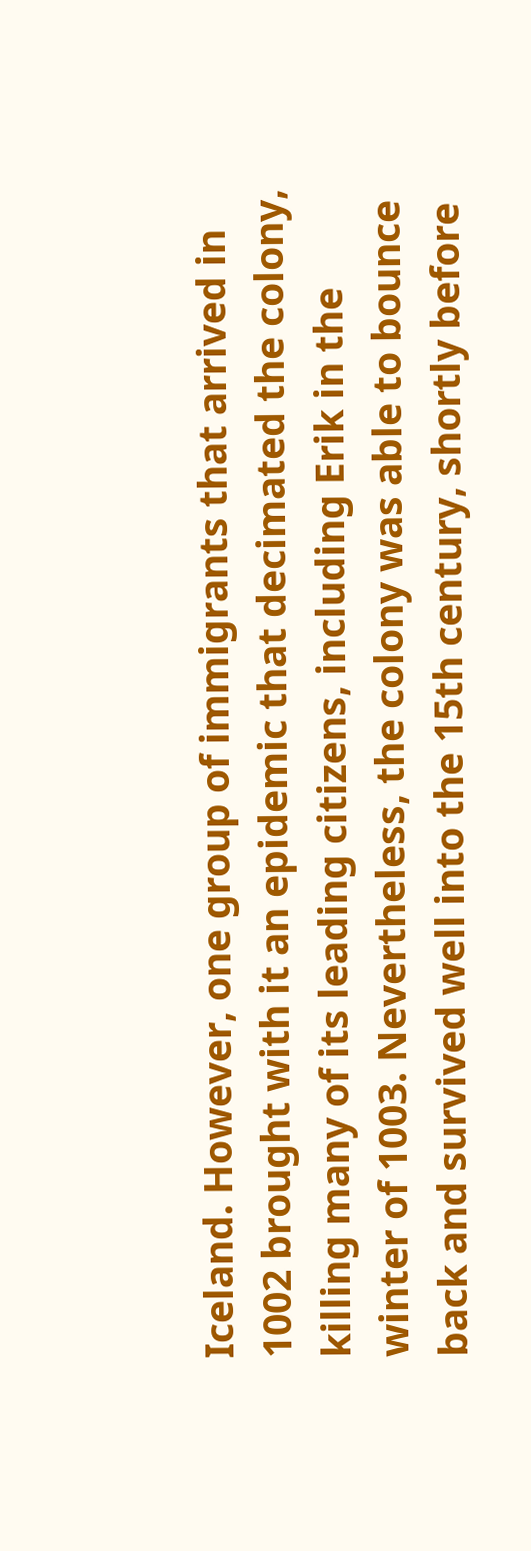Iceland. However, one group of immigrants that arrived in 1002 brought with it an epidemic that decimated the colony, killing many of its leading citizens, including Erik in the winter of 1003. Nevertheless, the colony was able to bounce back and survived well into the 15th century, shortly before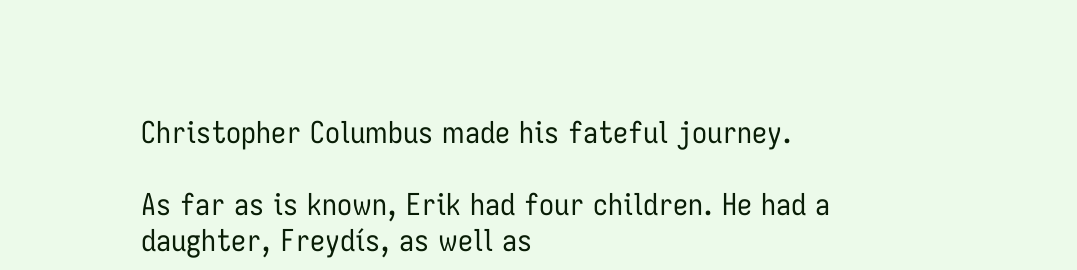Christopher Columbus made his fateful journey.

As far as is known, Erik had four children. He had a daughter, Freydís, as well as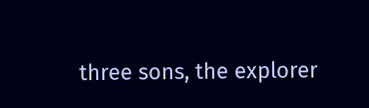three sons, the explorer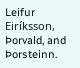Leifur Eiríksson, Þorvald, and Þorsteinn.